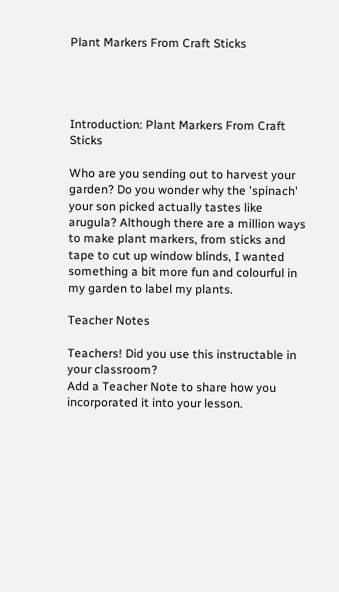Plant Markers From Craft Sticks




Introduction: Plant Markers From Craft Sticks

Who are you sending out to harvest your garden? Do you wonder why the 'spinach' your son picked actually tastes like arugula? Although there are a million ways to make plant markers, from sticks and tape to cut up window blinds, I wanted something a bit more fun and colourful in my garden to label my plants.

Teacher Notes

Teachers! Did you use this instructable in your classroom?
Add a Teacher Note to share how you incorporated it into your lesson.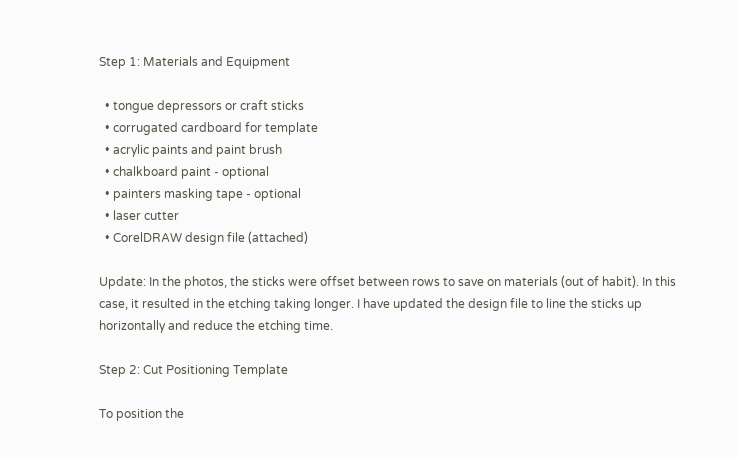Step 1: Materials and Equipment

  • tongue depressors or craft sticks
  • corrugated cardboard for template
  • acrylic paints and paint brush
  • chalkboard paint - optional
  • painters masking tape - optional
  • laser cutter
  • CorelDRAW design file (attached)

Update: In the photos, the sticks were offset between rows to save on materials (out of habit). In this case, it resulted in the etching taking longer. I have updated the design file to line the sticks up horizontally and reduce the etching time.

Step 2: Cut Positioning Template

To position the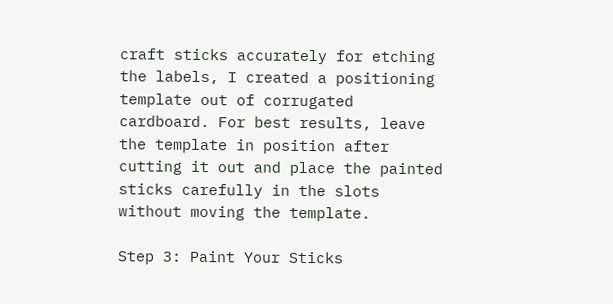craft sticks accurately for etching the labels, I created a positioning template out of corrugated cardboard. For best results, leave the template in position after cutting it out and place the painted sticks carefully in the slots without moving the template.

Step 3: Paint Your Sticks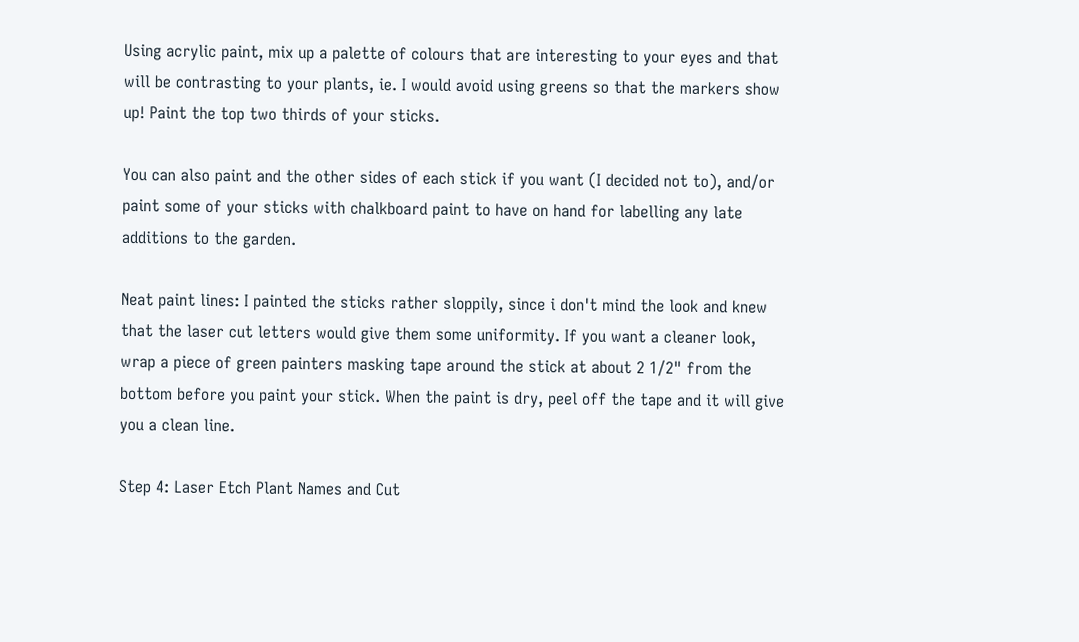Using acrylic paint, mix up a palette of colours that are interesting to your eyes and that will be contrasting to your plants, ie. I would avoid using greens so that the markers show up! Paint the top two thirds of your sticks.

You can also paint and the other sides of each stick if you want (I decided not to), and/or paint some of your sticks with chalkboard paint to have on hand for labelling any late additions to the garden.

Neat paint lines: I painted the sticks rather sloppily, since i don't mind the look and knew that the laser cut letters would give them some uniformity. If you want a cleaner look, wrap a piece of green painters masking tape around the stick at about 2 1/2" from the bottom before you paint your stick. When the paint is dry, peel off the tape and it will give you a clean line.

Step 4: Laser Etch Plant Names and Cut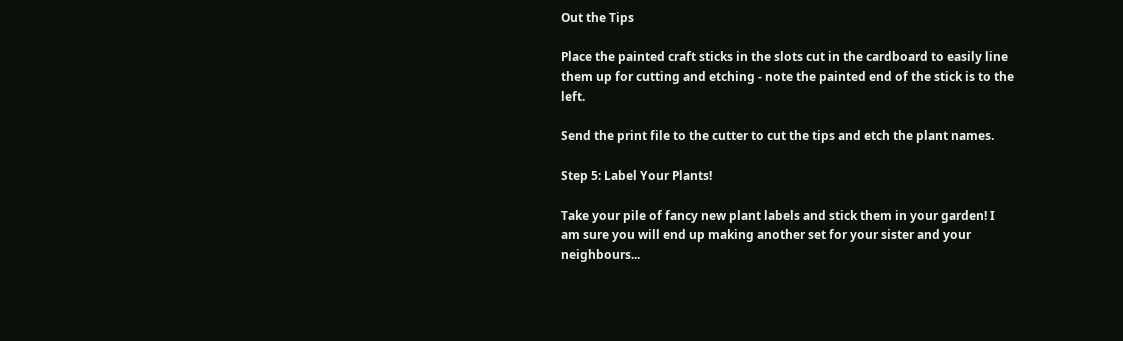Out the Tips

Place the painted craft sticks in the slots cut in the cardboard to easily line them up for cutting and etching - note the painted end of the stick is to the left.

Send the print file to the cutter to cut the tips and etch the plant names.

Step 5: Label Your Plants!

Take your pile of fancy new plant labels and stick them in your garden! I am sure you will end up making another set for your sister and your neighbours...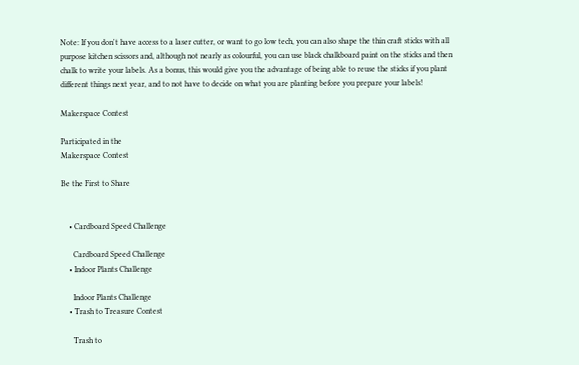Note: If you don't have access to a laser cutter, or want to go low tech, you can also shape the thin craft sticks with all purpose kitchen scissors and, although not nearly as colourful, you can use black chalkboard paint on the sticks and then chalk to write your labels. As a bonus, this would give you the advantage of being able to reuse the sticks if you plant different things next year, and to not have to decide on what you are planting before you prepare your labels!

Makerspace Contest

Participated in the
Makerspace Contest

Be the First to Share


    • Cardboard Speed Challenge

      Cardboard Speed Challenge
    • Indoor Plants Challenge

      Indoor Plants Challenge
    • Trash to Treasure Contest

      Trash to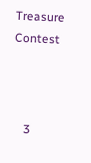Treasure Contest



    3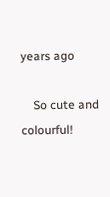years ago

    So cute and colourful!